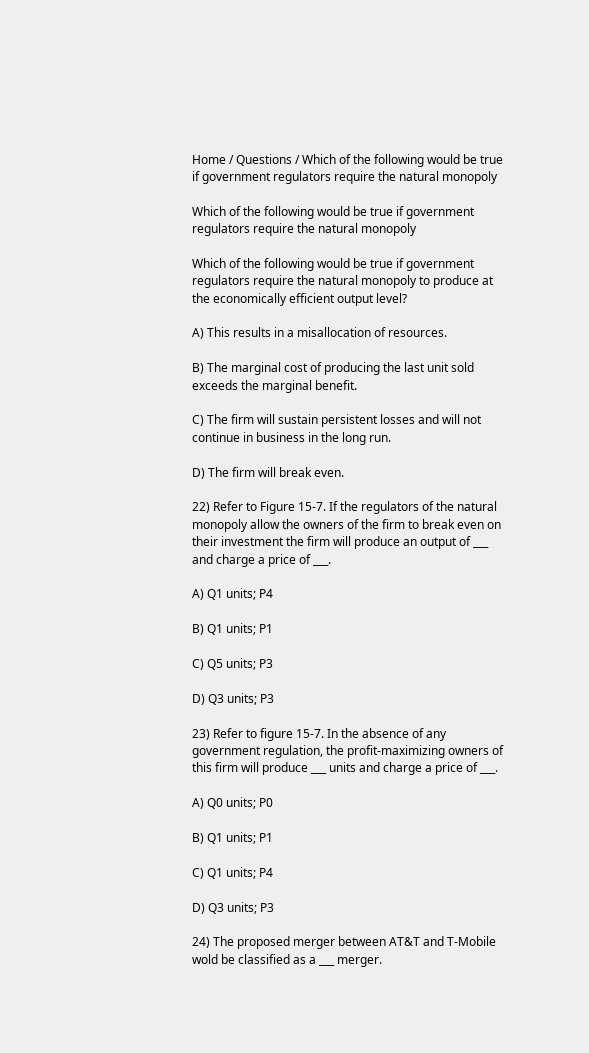Home / Questions / Which of the following would be true if government regulators require the natural monopoly

Which of the following would be true if government regulators require the natural monopoly

Which of the following would be true if government regulators require the natural monopoly to produce at the economically efficient output level?

A) This results in a misallocation of resources.

B) The marginal cost of producing the last unit sold exceeds the marginal benefit.

C) The firm will sustain persistent losses and will not continue in business in the long run.

D) The firm will break even.

22) Refer to Figure 15-7. If the regulators of the natural monopoly allow the owners of the firm to break even on their investment the firm will produce an output of ___ and charge a price of ___.

A) Q1 units; P4

B) Q1 units; P1

C) Q5 units; P3

D) Q3 units; P3

23) Refer to figure 15-7. In the absence of any government regulation, the profit-maximizing owners of this firm will produce ___ units and charge a price of ___.

A) Q0 units; P0

B) Q1 units; P1

C) Q1 units; P4

D) Q3 units; P3

24) The proposed merger between AT&T and T-Mobile wold be classified as a ___ merger.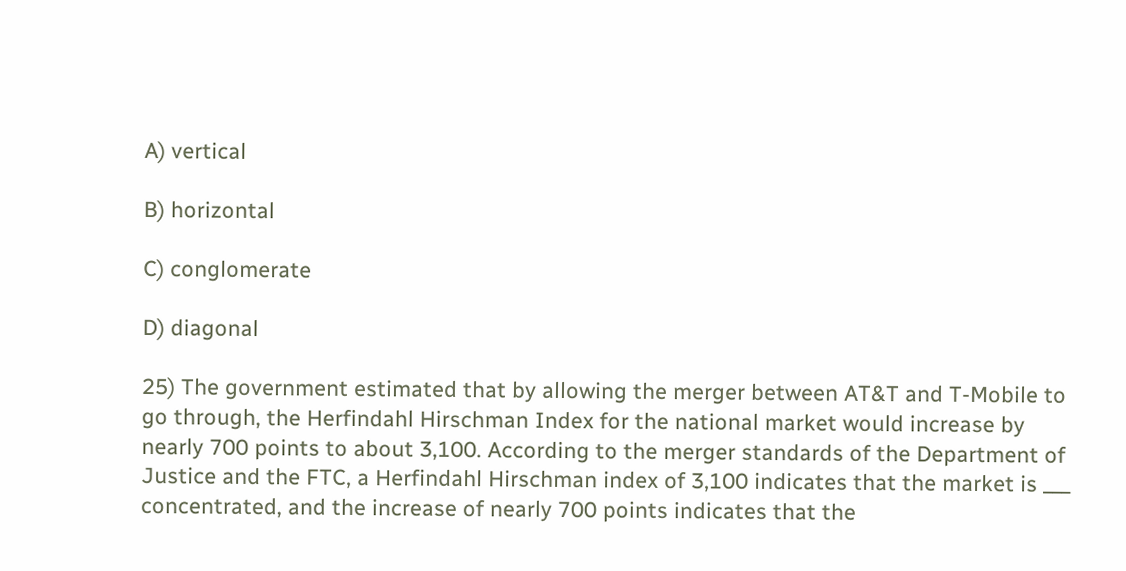A) vertical

B) horizontal

C) conglomerate

D) diagonal

25) The government estimated that by allowing the merger between AT&T and T-Mobile to go through, the Herfindahl Hirschman Index for the national market would increase by nearly 700 points to about 3,100. According to the merger standards of the Department of Justice and the FTC, a Herfindahl Hirschman index of 3,100 indicates that the market is ___ concentrated, and the increase of nearly 700 points indicates that the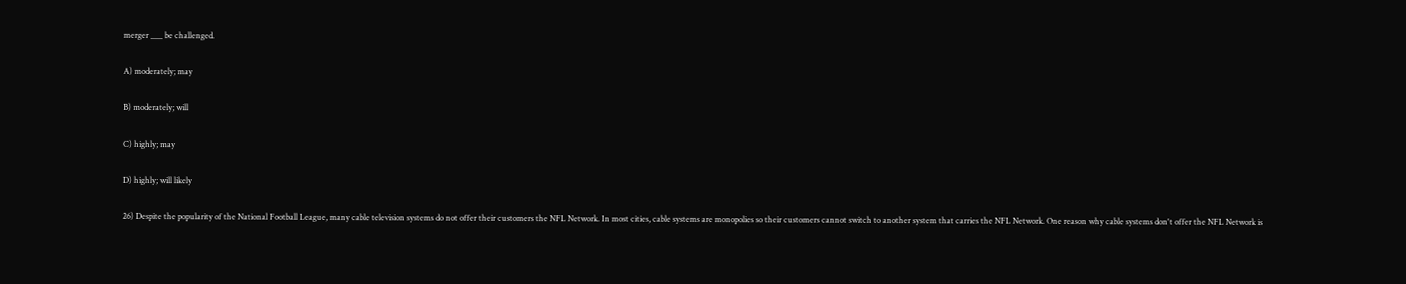merger ___ be challenged.

A) moderately; may

B) moderately; will

C) highly; may

D) highly; will likely

26) Despite the popularity of the National Football League, many cable television systems do not offer their customers the NFL Network. In most cities, cable systems are monopolies so their customers cannot switch to another system that carries the NFL Network. One reason why cable systems don't offer the NFL Network is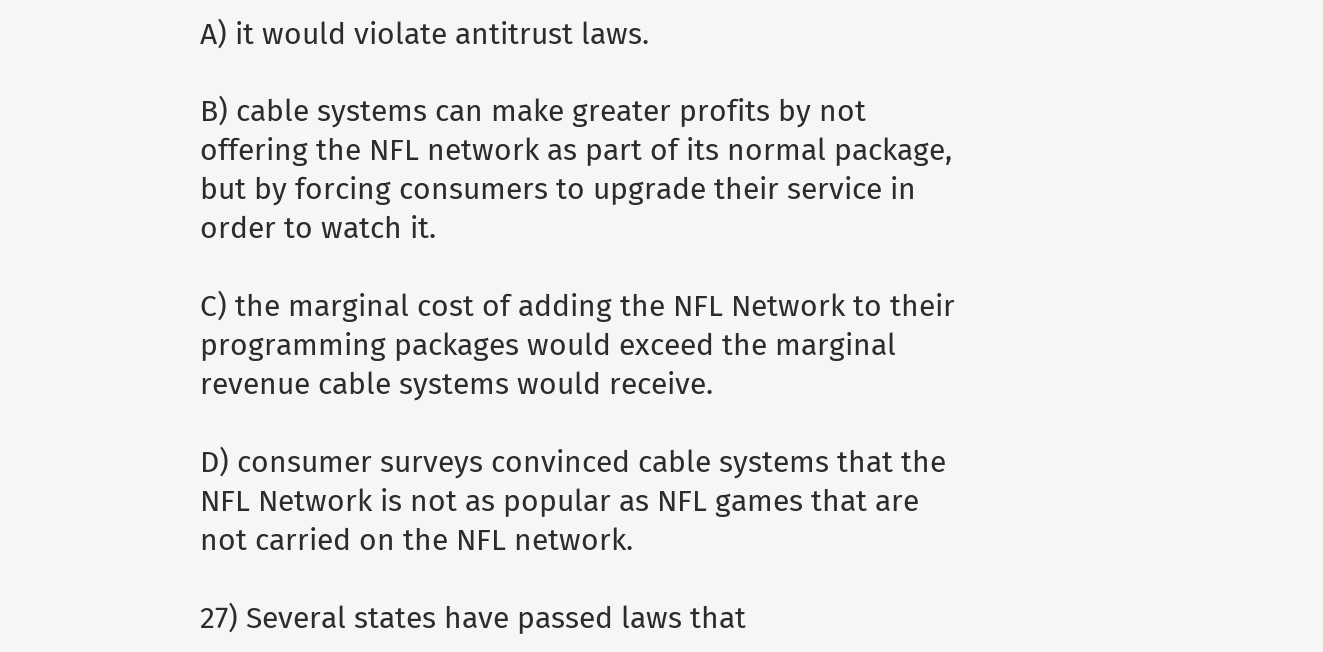A) it would violate antitrust laws.

B) cable systems can make greater profits by not offering the NFL network as part of its normal package, but by forcing consumers to upgrade their service in order to watch it.

C) the marginal cost of adding the NFL Network to their programming packages would exceed the marginal revenue cable systems would receive.

D) consumer surveys convinced cable systems that the NFL Network is not as popular as NFL games that are not carried on the NFL network.

27) Several states have passed laws that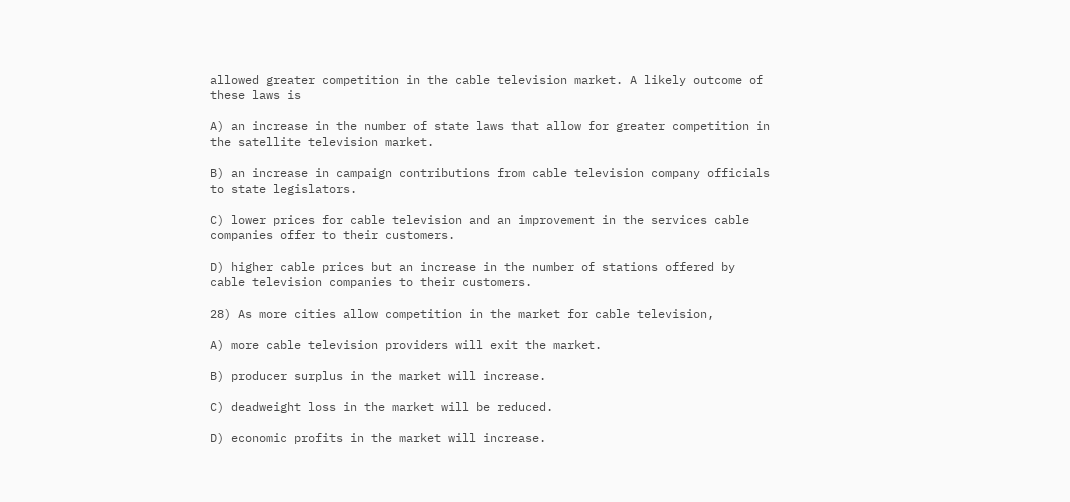allowed greater competition in the cable television market. A likely outcome of these laws is

A) an increase in the number of state laws that allow for greater competition in the satellite television market.

B) an increase in campaign contributions from cable television company officials to state legislators.

C) lower prices for cable television and an improvement in the services cable companies offer to their customers.

D) higher cable prices but an increase in the number of stations offered by cable television companies to their customers.

28) As more cities allow competition in the market for cable television,

A) more cable television providers will exit the market.

B) producer surplus in the market will increase.

C) deadweight loss in the market will be reduced.

D) economic profits in the market will increase.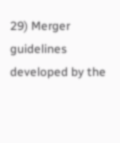29) Merger guidelines developed by the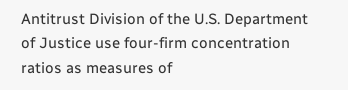Antitrust Division of the U.S. Department of Justice use four-firm concentration ratios as measures of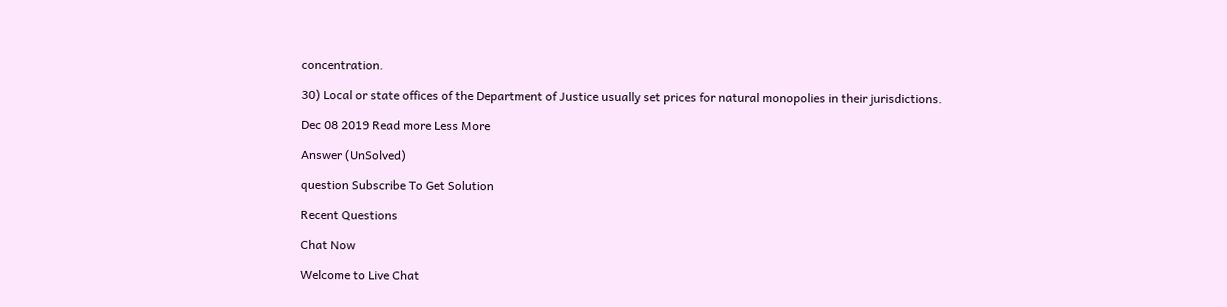concentration.

30) Local or state offices of the Department of Justice usually set prices for natural monopolies in their jurisdictions.

Dec 08 2019 Read more Less More

Answer (UnSolved)

question Subscribe To Get Solution

Recent Questions

Chat Now

Welcome to Live Chat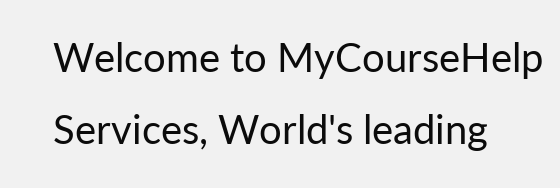Welcome to MyCourseHelp Services, World's leading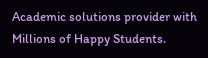Academic solutions provider with Millions of Happy Students.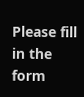Please fill in the form